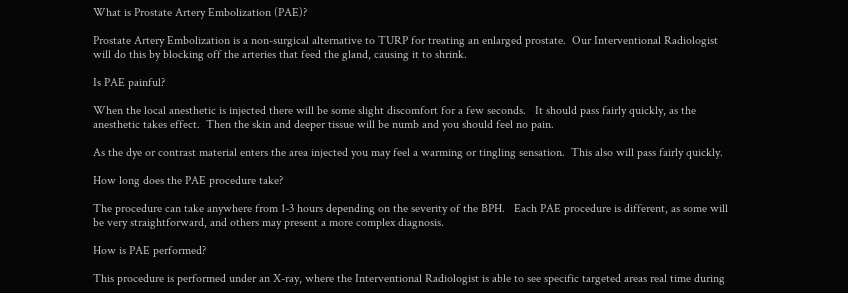What is Prostate Artery Embolization (PAE)?

Prostate Artery Embolization is a non-surgical alternative to TURP for treating an enlarged prostate.  Our Interventional Radiologist will do this by blocking off the arteries that feed the gland, causing it to shrink.

Is PAE painful?

When the local anesthetic is injected there will be some slight discomfort for a few seconds.   It should pass fairly quickly, as the anesthetic takes effect.  Then the skin and deeper tissue will be numb and you should feel no pain.

As the dye or contrast material enters the area injected you may feel a warming or tingling sensation.  This also will pass fairly quickly.

How long does the PAE procedure take?

The procedure can take anywhere from 1-3 hours depending on the severity of the BPH.   Each PAE procedure is different, as some will be very straightforward, and others may present a more complex diagnosis.

How is PAE performed?

This procedure is performed under an X-ray, where the Interventional Radiologist is able to see specific targeted areas real time during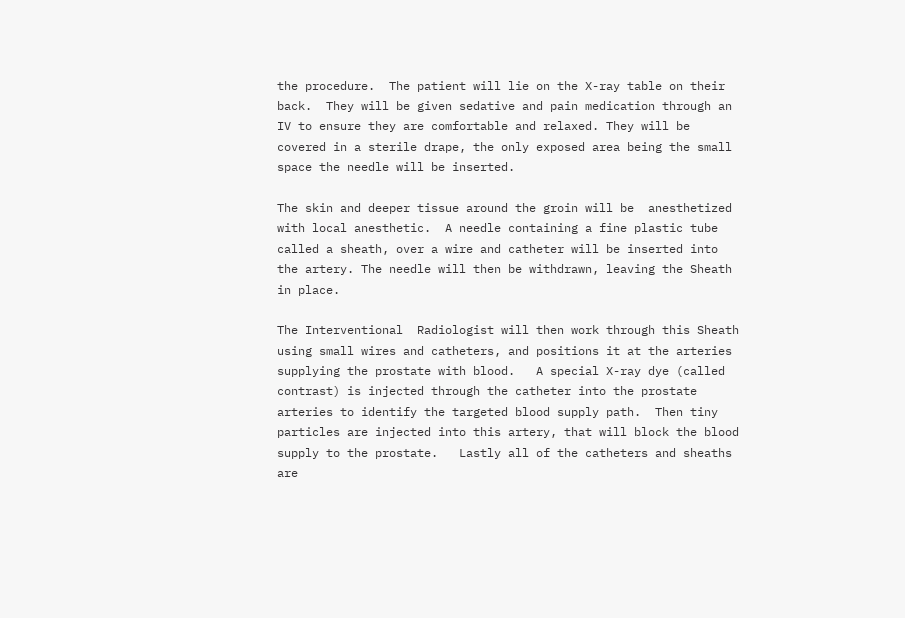the procedure.  The patient will lie on the X-ray table on their back.  They will be given sedative and pain medication through an IV to ensure they are comfortable and relaxed. They will be covered in a sterile drape, the only exposed area being the small space the needle will be inserted.

The skin and deeper tissue around the groin will be  anesthetized with local anesthetic.  A needle containing a fine plastic tube called a sheath, over a wire and catheter will be inserted into the artery. The needle will then be withdrawn, leaving the Sheath in place.

The Interventional  Radiologist will then work through this Sheath using small wires and catheters, and positions it at the arteries supplying the prostate with blood.   A special X-ray dye (called contrast) is injected through the catheter into the prostate arteries to identify the targeted blood supply path.  Then tiny particles are injected into this artery, that will block the blood supply to the prostate.   Lastly all of the catheters and sheaths are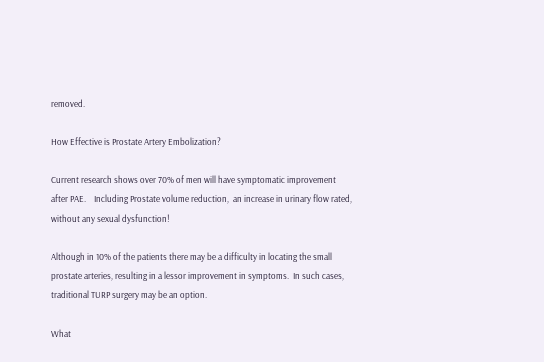removed.

How Effective is Prostate Artery Embolization?

Current research shows over 70% of men will have symptomatic improvement after PAE.    Including Prostate volume reduction,  an increase in urinary flow rated, without any sexual dysfunction!

Although in 10% of the patients there may be a difficulty in locating the small prostate arteries, resulting in a lessor improvement in symptoms.  In such cases, traditional TURP surgery may be an option.

What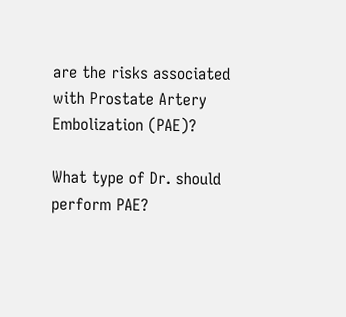are the risks associated with Prostate Artery Embolization (PAE)?

What type of Dr. should perform PAE?